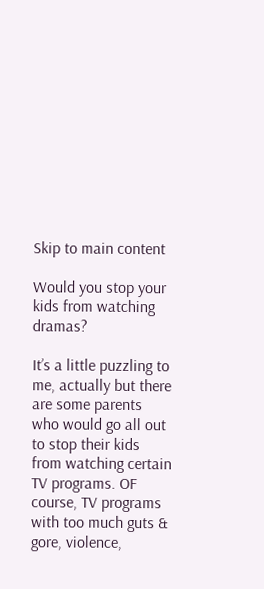Skip to main content

Would you stop your kids from watching dramas?

It’s a little puzzling to me, actually but there are some parents who would go all out to stop their kids from watching certain TV programs. OF course, TV programs with too much guts & gore, violence,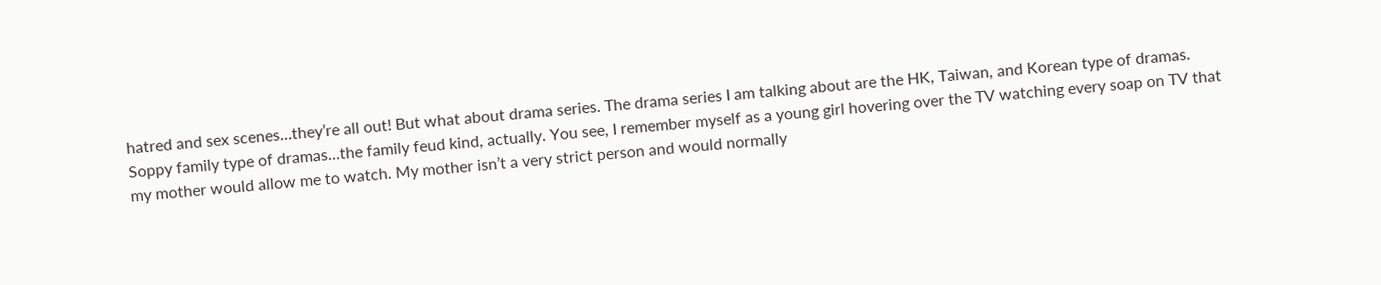hatred and sex scenes…they’re all out! But what about drama series. The drama series I am talking about are the HK, Taiwan, and Korean type of dramas. Soppy family type of dramas…the family feud kind, actually. You see, I remember myself as a young girl hovering over the TV watching every soap on TV that my mother would allow me to watch. My mother isn’t a very strict person and would normally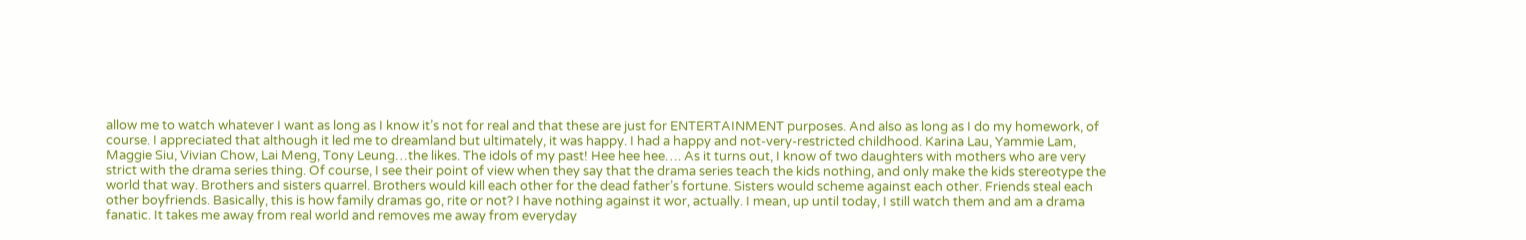allow me to watch whatever I want as long as I know it’s not for real and that these are just for ENTERTAINMENT purposes. And also as long as I do my homework, of course. I appreciated that although it led me to dreamland but ultimately, it was happy. I had a happy and not-very-restricted childhood. Karina Lau, Yammie Lam, Maggie Siu, Vivian Chow, Lai Meng, Tony Leung…the likes. The idols of my past! Hee hee hee…. As it turns out, I know of two daughters with mothers who are very strict with the drama series thing. Of course, I see their point of view when they say that the drama series teach the kids nothing, and only make the kids stereotype the world that way. Brothers and sisters quarrel. Brothers would kill each other for the dead father’s fortune. Sisters would scheme against each other. Friends steal each other boyfriends. Basically, this is how family dramas go, rite or not? I have nothing against it wor, actually. I mean, up until today, I still watch them and am a drama fanatic. It takes me away from real world and removes me away from everyday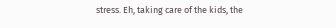stress. Eh, taking care of the kids, the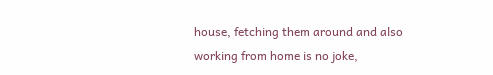house, fetching them around and also working from home is no joke,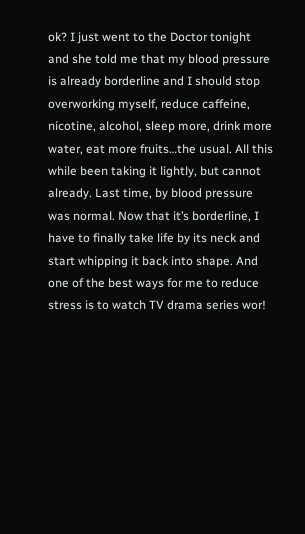ok? I just went to the Doctor tonight and she told me that my blood pressure is already borderline and I should stop overworking myself, reduce caffeine, nicotine, alcohol, sleep more, drink more water, eat more fruits…the usual. All this while been taking it lightly, but cannot already. Last time, by blood pressure was normal. Now that it’s borderline, I have to finally take life by its neck and start whipping it back into shape. And one of the best ways for me to reduce stress is to watch TV drama series wor!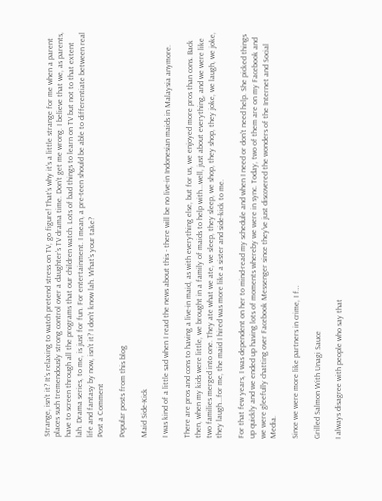Strange, isn’t it? It’s relaxing to watch pretend stress on TV, go figure! That’s why it’s a little strange for me when a parent places such tremendously strong control over a daughter’s TV drama time. Don’t get me wrong. I believe that we, as parents, have to screen through all the programs that our children watch. Lots of bad things to learn on TV but not to that extent lah. Drama series, to me, is just for fun. For entertainment. I mean, a pre-teen should be able to differentiate between real life and fantasy by now, isn’t it? I don’t know lah. What’s your take?
Post a Comment

Popular posts from this blog

Maid Side-Kick

I was kind of a little sad when I read the news about this - there will be no live-in Indonesian maids in Malaysia anymore.

There are pros and cons to having a live-in maid, as with everything else, but for us, we enjoyed more pros than cons. Back then, when my kids were little, we brought in a family of maids to help with...well, just about everything, and we were like two families merged into one. They ate what we ate, we sleep, they sleep, we shop, they shop, they joke, we laugh, we joke, they laugh...for me, the maid I hired was more like a sister and side-kick to me.

For that few years, I was dependent on her to mind-read my schedule and when I need or don't need help. She picked things up quickly and we ended up having lots of moments whereby we were in sync. Today, two of them are on my Facebook and we were gleefully chatting over Facebook Messenger since they've just discovered the wonders of the Internet and Social Media.

Since we were more like partners in crime, I f…

Grilled Salmon With Unagi Sauce

I always disagree with people who say that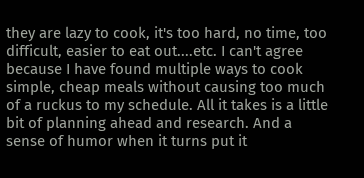they are lazy to cook, it's too hard, no time, too difficult, easier to eat out....etc. I can't agree because I have found multiple ways to cook simple, cheap meals without causing too much of a ruckus to my schedule. All it takes is a little bit of planning ahead and research. And a sense of humor when it turns put it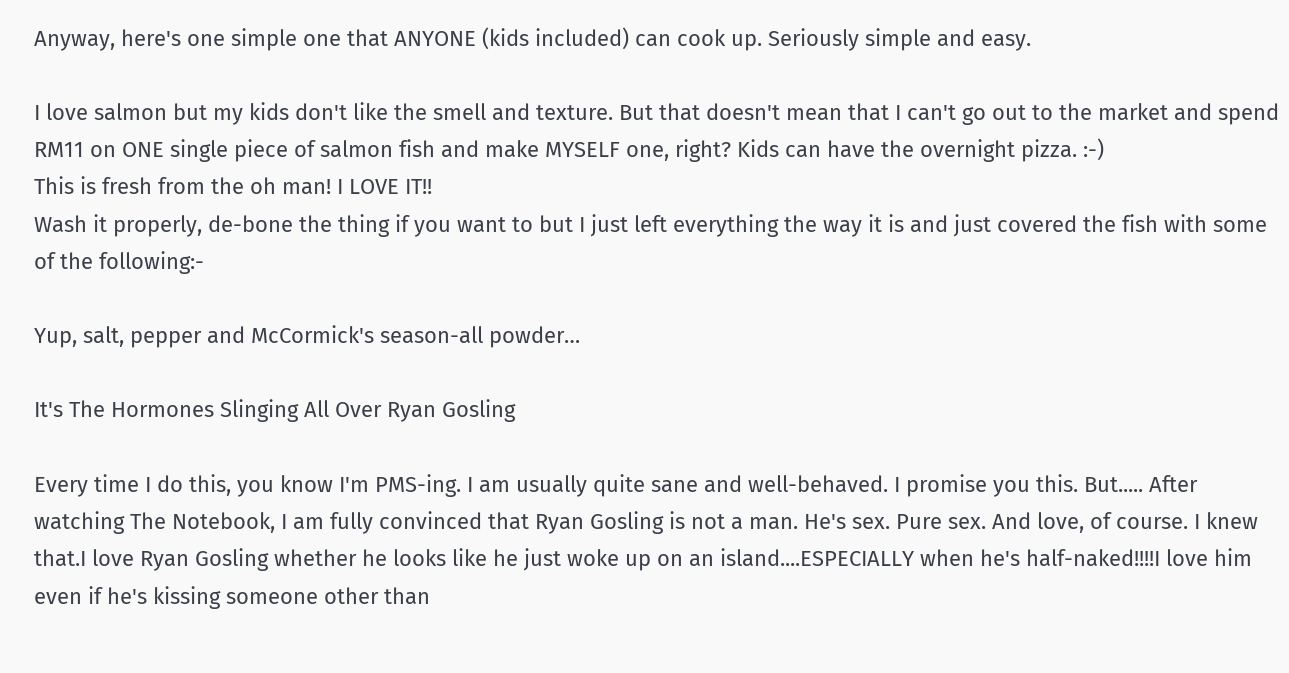Anyway, here's one simple one that ANYONE (kids included) can cook up. Seriously simple and easy.

I love salmon but my kids don't like the smell and texture. But that doesn't mean that I can't go out to the market and spend RM11 on ONE single piece of salmon fish and make MYSELF one, right? Kids can have the overnight pizza. :-)
This is fresh from the oh man! I LOVE IT!!
Wash it properly, de-bone the thing if you want to but I just left everything the way it is and just covered the fish with some of the following:-

Yup, salt, pepper and McCormick's season-all powder…

It's The Hormones Slinging All Over Ryan Gosling

Every time I do this, you know I'm PMS-ing. I am usually quite sane and well-behaved. I promise you this. But..... After watching The Notebook, I am fully convinced that Ryan Gosling is not a man. He's sex. Pure sex. And love, of course. I knew that.I love Ryan Gosling whether he looks like he just woke up on an island....ESPECIALLY when he's half-naked!!!!I love him even if he's kissing someone other than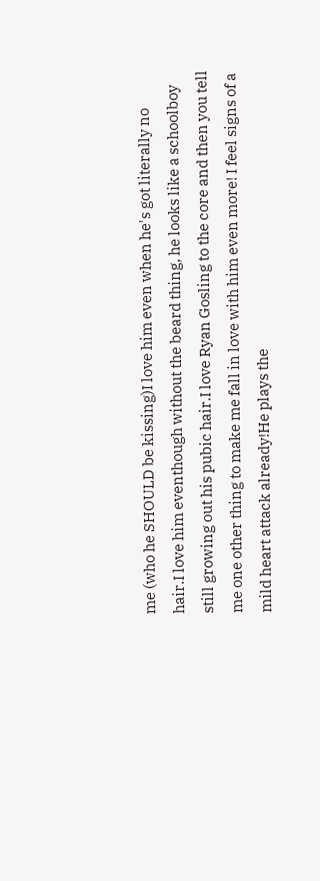me (who he SHOULD be kissing)I love him even when he's got literally no hair.I love him eventhough without the beard thing, he looks like a schoolboy still growing out his pubic hair.I love Ryan Gosling to the core and then you tell me one other thing to make me fall in love with him even more! I feel signs of a mild heart attack already!He plays the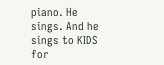piano. He sings. And he sings to KIDS for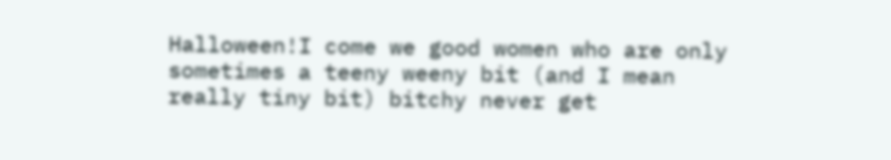Halloween!I come we good women who are only sometimes a teeny weeny bit (and I mean really tiny bit) bitchy never get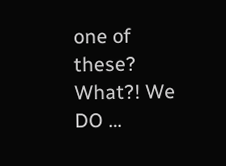one of these? What?! We DO …